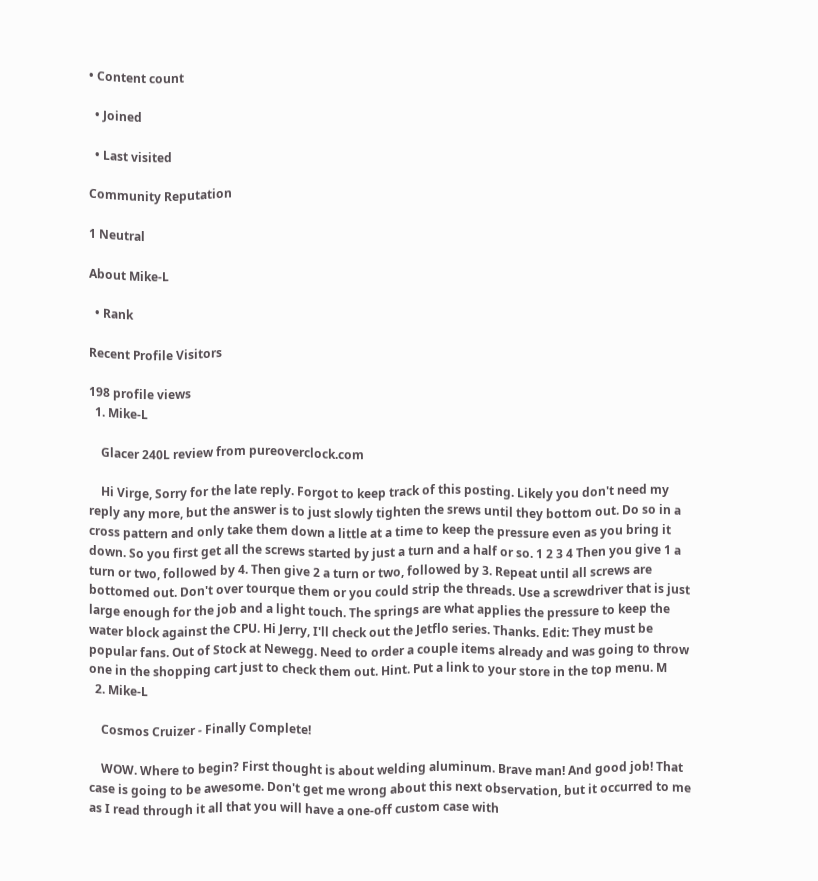• Content count

  • Joined

  • Last visited

Community Reputation

1 Neutral

About Mike-L

  • Rank

Recent Profile Visitors

198 profile views
  1. Mike-L

    Glacer 240L review from pureoverclock.com

    Hi Virge, Sorry for the late reply. Forgot to keep track of this posting. Likely you don't need my reply any more, but the answer is to just slowly tighten the srews until they bottom out. Do so in a cross pattern and only take them down a little at a time to keep the pressure even as you bring it down. So you first get all the screws started by just a turn and a half or so. 1 2 3 4 Then you give 1 a turn or two, followed by 4. Then give 2 a turn or two, followed by 3. Repeat until all screws are bottomed out. Don't over tourque them or you could strip the threads. Use a screwdriver that is just large enough for the job and a light touch. The springs are what applies the pressure to keep the water block against the CPU. Hi Jerry, I'll check out the Jetflo series. Thanks. Edit: They must be popular fans. Out of Stock at Newegg. Need to order a couple items already and was going to throw one in the shopping cart just to check them out. Hint. Put a link to your store in the top menu. M
  2. Mike-L

    Cosmos Cruizer - Finally Complete!

    WOW. Where to begin? First thought is about welding aluminum. Brave man! And good job! That case is going to be awesome. Don't get me wrong about this next observation, but it occurred to me as I read through it all that you will have a one-off custom case with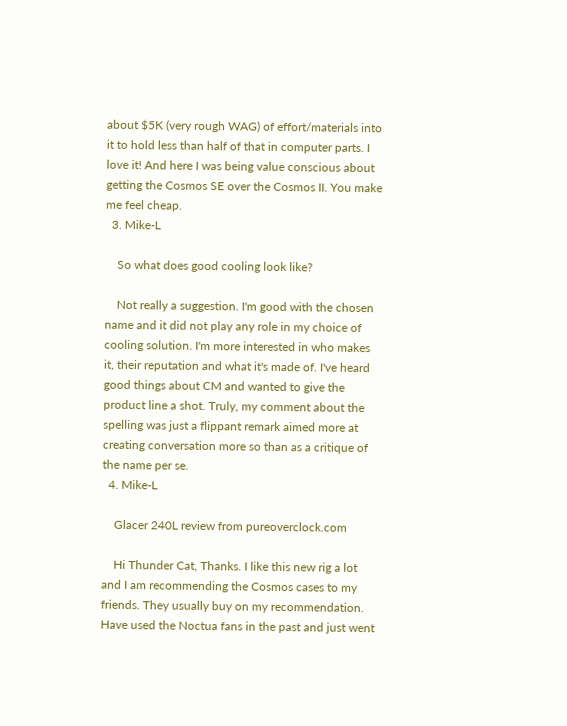about $5K (very rough WAG) of effort/materials into it to hold less than half of that in computer parts. I love it! And here I was being value conscious about getting the Cosmos SE over the Cosmos II. You make me feel cheap.
  3. Mike-L

    So what does good cooling look like?

    Not really a suggestion. I'm good with the chosen name and it did not play any role in my choice of cooling solution. I'm more interested in who makes it, their reputation and what it's made of. I've heard good things about CM and wanted to give the product line a shot. Truly, my comment about the spelling was just a flippant remark aimed more at creating conversation more so than as a critique of the name per se.
  4. Mike-L

    Glacer 240L review from pureoverclock.com

    Hi Thunder Cat, Thanks. I like this new rig a lot and I am recommending the Cosmos cases to my friends. They usually buy on my recommendation. Have used the Noctua fans in the past and just went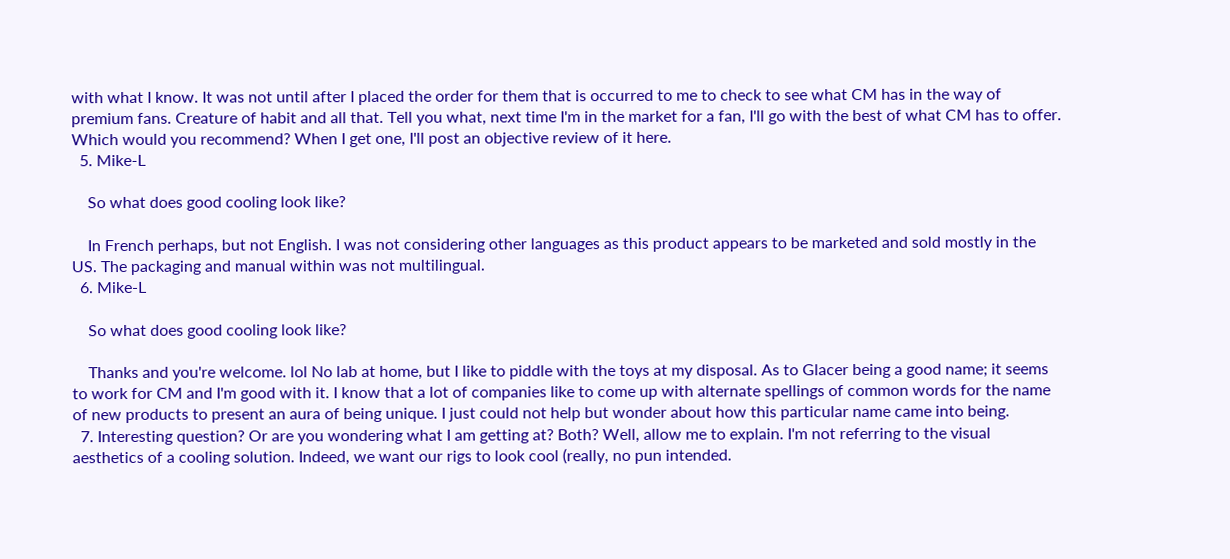with what I know. It was not until after I placed the order for them that is occurred to me to check to see what CM has in the way of premium fans. Creature of habit and all that. Tell you what, next time I'm in the market for a fan, I'll go with the best of what CM has to offer. Which would you recommend? When I get one, I'll post an objective review of it here.
  5. Mike-L

    So what does good cooling look like?

    In French perhaps, but not English. I was not considering other languages as this product appears to be marketed and sold mostly in the US. The packaging and manual within was not multilingual.
  6. Mike-L

    So what does good cooling look like?

    Thanks and you're welcome. lol No lab at home, but I like to piddle with the toys at my disposal. As to Glacer being a good name; it seems to work for CM and I'm good with it. I know that a lot of companies like to come up with alternate spellings of common words for the name of new products to present an aura of being unique. I just could not help but wonder about how this particular name came into being.
  7. Interesting question? Or are you wondering what I am getting at? Both? Well, allow me to explain. I'm not referring to the visual aesthetics of a cooling solution. Indeed, we want our rigs to look cool (really, no pun intended.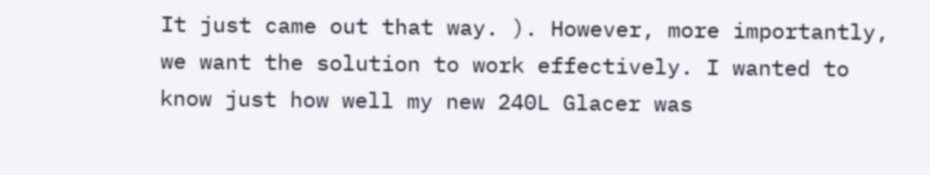It just came out that way. ). However, more importantly, we want the solution to work effectively. I wanted to know just how well my new 240L Glacer was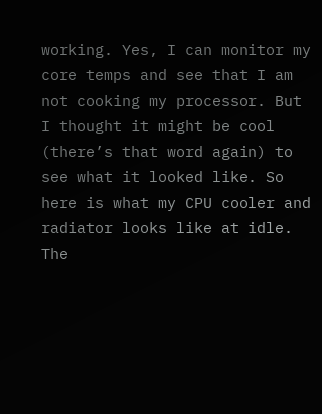working. Yes, I can monitor my core temps and see that I am not cooking my processor. But I thought it might be cool (there’s that word again) to see what it looked like. So here is what my CPU cooler and radiator looks like at idle. The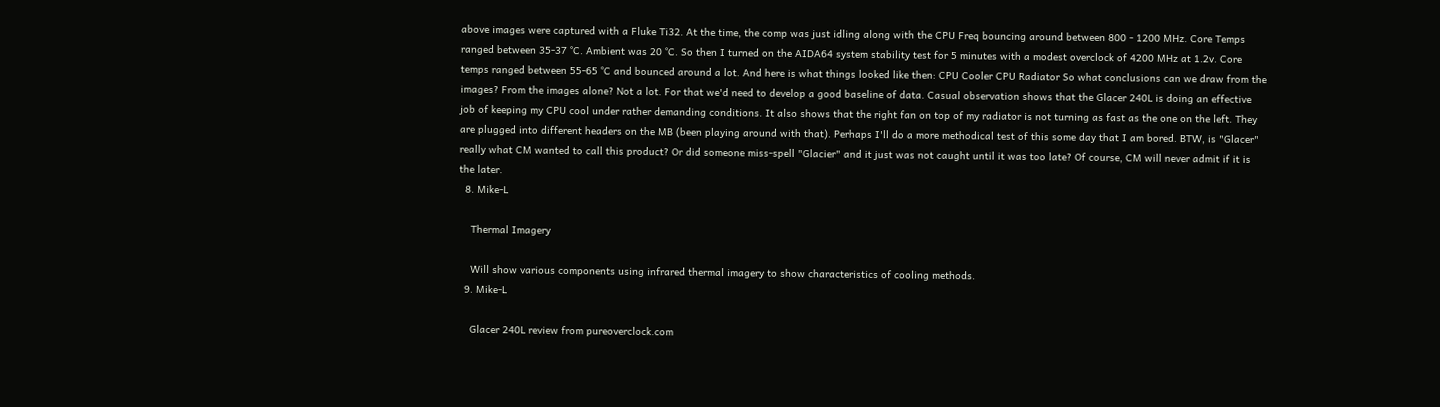above images were captured with a Fluke Ti32. At the time, the comp was just idling along with the CPU Freq bouncing around between 800 - 1200 MHz. Core Temps ranged between 35-37 °C. Ambient was 20 °C. So then I turned on the AIDA64 system stability test for 5 minutes with a modest overclock of 4200 MHz at 1.2v. Core temps ranged between 55-65 °C and bounced around a lot. And here is what things looked like then: CPU Cooler CPU Radiator So what conclusions can we draw from the images? From the images alone? Not a lot. For that we'd need to develop a good baseline of data. Casual observation shows that the Glacer 240L is doing an effective job of keeping my CPU cool under rather demanding conditions. It also shows that the right fan on top of my radiator is not turning as fast as the one on the left. They are plugged into different headers on the MB (been playing around with that). Perhaps I'll do a more methodical test of this some day that I am bored. BTW, is "Glacer" really what CM wanted to call this product? Or did someone miss-spell "Glacier" and it just was not caught until it was too late? Of course, CM will never admit if it is the later.
  8. Mike-L

    Thermal Imagery

    Will show various components using infrared thermal imagery to show characteristics of cooling methods.
  9. Mike-L

    Glacer 240L review from pureoverclock.com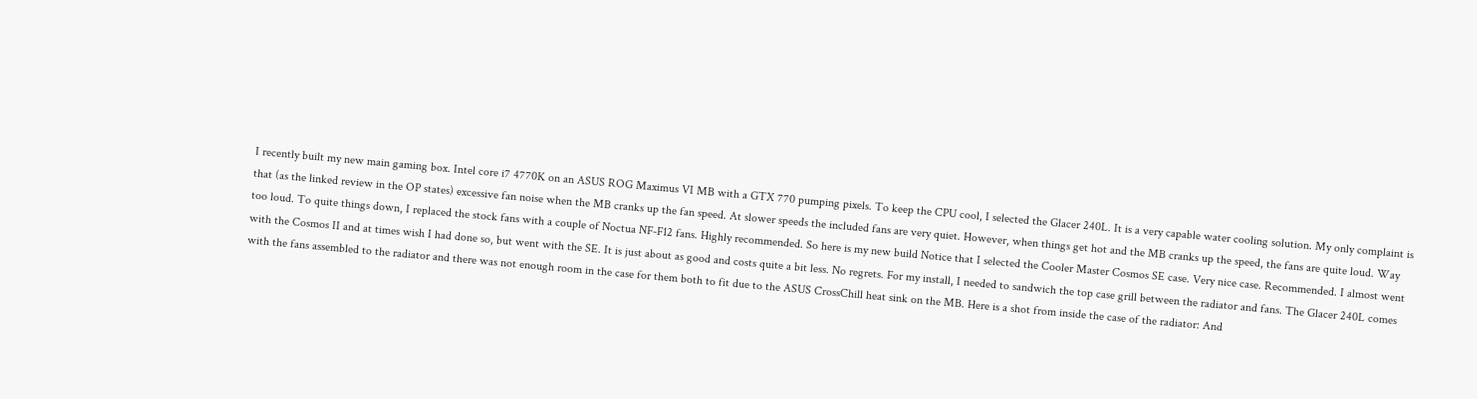I recently built my new main gaming box. Intel core i7 4770K on an ASUS ROG Maximus VI MB with a GTX 770 pumping pixels. To keep the CPU cool, I selected the Glacer 240L. It is a very capable water cooling solution. My only complaint is that (as the linked review in the OP states) excessive fan noise when the MB cranks up the fan speed. At slower speeds the included fans are very quiet. However, when things get hot and the MB cranks up the speed, the fans are quite loud. Way too loud. To quite things down, I replaced the stock fans with a couple of Noctua NF-F12 fans. Highly recommended. So here is my new build Notice that I selected the Cooler Master Cosmos SE case. Very nice case. Recommended. I almost went with the Cosmos II and at times wish I had done so, but went with the SE. It is just about as good and costs quite a bit less. No regrets. For my install, I needed to sandwich the top case grill between the radiator and fans. The Glacer 240L comes with the fans assembled to the radiator and there was not enough room in the case for them both to fit due to the ASUS CrossChill heat sink on the MB. Here is a shot from inside the case of the radiator: And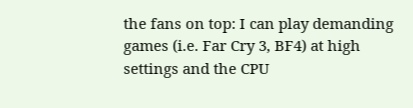the fans on top: I can play demanding games (i.e. Far Cry 3, BF4) at high settings and the CPU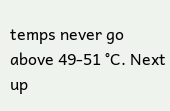temps never go above 49-51 °C. Next up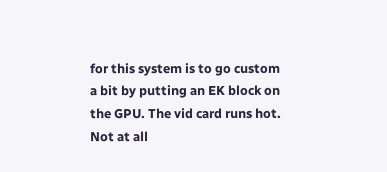for this system is to go custom a bit by putting an EK block on the GPU. The vid card runs hot. Not at all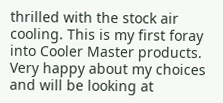thrilled with the stock air cooling. This is my first foray into Cooler Master products. Very happy about my choices and will be looking at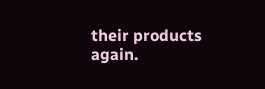their products again.